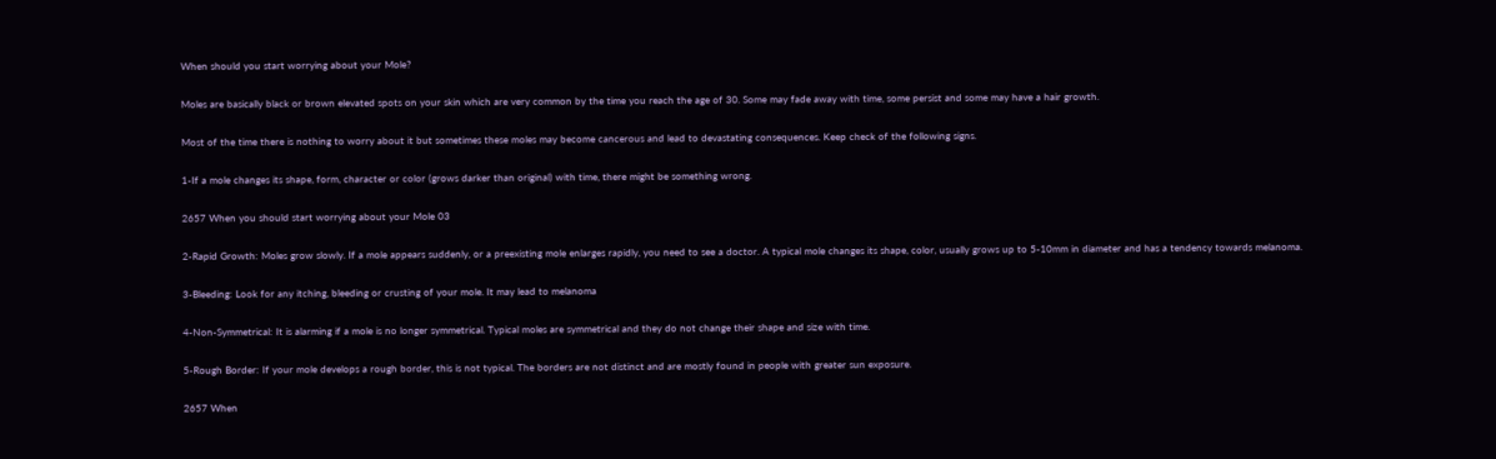When should you start worrying about your Mole?

Moles are basically black or brown elevated spots on your skin which are very common by the time you reach the age of 30. Some may fade away with time, some persist and some may have a hair growth.

Most of the time there is nothing to worry about it but sometimes these moles may become cancerous and lead to devastating consequences. Keep check of the following signs.

1-If a mole changes its shape, form, character or color (grows darker than original) with time, there might be something wrong.

2657 When you should start worrying about your Mole 03

2-Rapid Growth: Moles grow slowly. If a mole appears suddenly, or a preexisting mole enlarges rapidly, you need to see a doctor. A typical mole changes its shape, color, usually grows up to 5-10mm in diameter and has a tendency towards melanoma.

3-Bleeding: Look for any itching, bleeding or crusting of your mole. It may lead to melanoma

4-Non-Symmetrical: It is alarming if a mole is no longer symmetrical. Typical moles are symmetrical and they do not change their shape and size with time.

5-Rough Border: If your mole develops a rough border, this is not typical. The borders are not distinct and are mostly found in people with greater sun exposure.

2657 When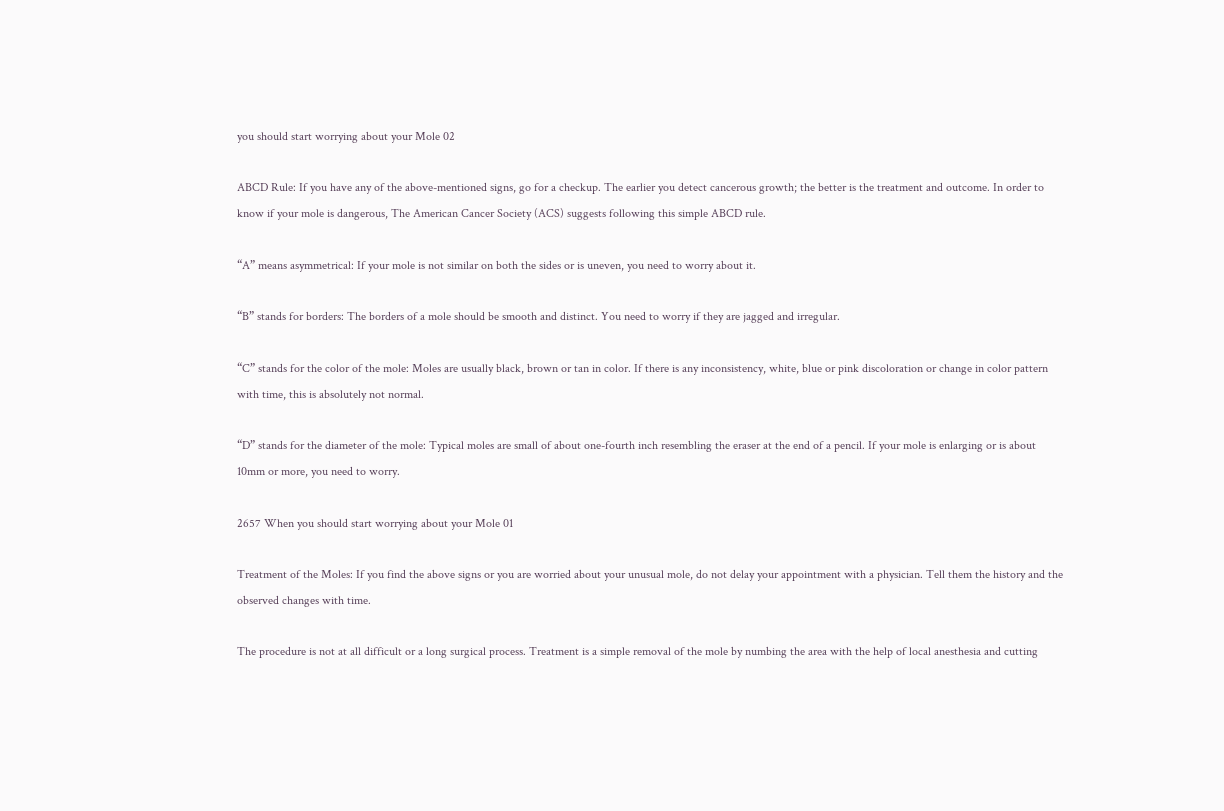you should start worrying about your Mole 02

ABCD Rule: If you have any of the above-mentioned signs, go for a checkup. The earlier you detect cancerous growth; the better is the treatment and outcome. In order to know if your mole is dangerous, The American Cancer Society (ACS) suggests following this simple ABCD rule.

“A” means asymmetrical: If your mole is not similar on both the sides or is uneven, you need to worry about it.

“B” stands for borders: The borders of a mole should be smooth and distinct. You need to worry if they are jagged and irregular.

“C” stands for the color of the mole: Moles are usually black, brown or tan in color. If there is any inconsistency, white, blue or pink discoloration or change in color pattern with time, this is absolutely not normal.

“D” stands for the diameter of the mole: Typical moles are small of about one-fourth inch resembling the eraser at the end of a pencil. If your mole is enlarging or is about 10mm or more, you need to worry.

2657 When you should start worrying about your Mole 01

Treatment of the Moles: If you find the above signs or you are worried about your unusual mole, do not delay your appointment with a physician. Tell them the history and the observed changes with time.

The procedure is not at all difficult or a long surgical process. Treatment is a simple removal of the mole by numbing the area with the help of local anesthesia and cutting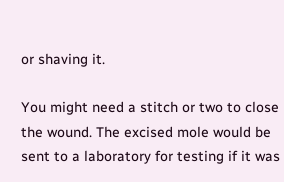or shaving it.

You might need a stitch or two to close the wound. The excised mole would be sent to a laboratory for testing if it was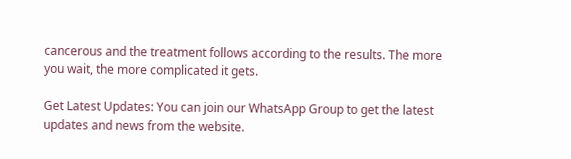cancerous and the treatment follows according to the results. The more you wait, the more complicated it gets.

Get Latest Updates: You can join our WhatsApp Group to get the latest updates and news from the website.